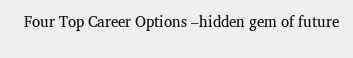Four Top Career Options –hidden gem of future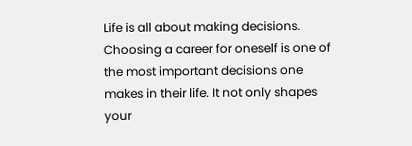Life is all about making decisions. Choosing a career for oneself is one of the most important decisions one makes in their life. It not only shapes your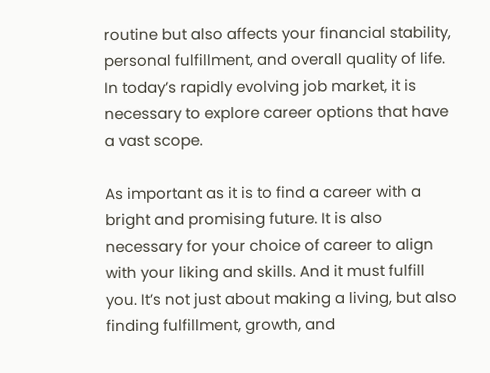routine but also affects your financial stability, personal fulfillment, and overall quality of life. In today’s rapidly evolving job market, it is necessary to explore career options that have a vast scope.

As important as it is to find a career with a bright and promising future. It is also necessary for your choice of career to align with your liking and skills. And it must fulfill you. It’s not just about making a living, but also finding fulfillment, growth, and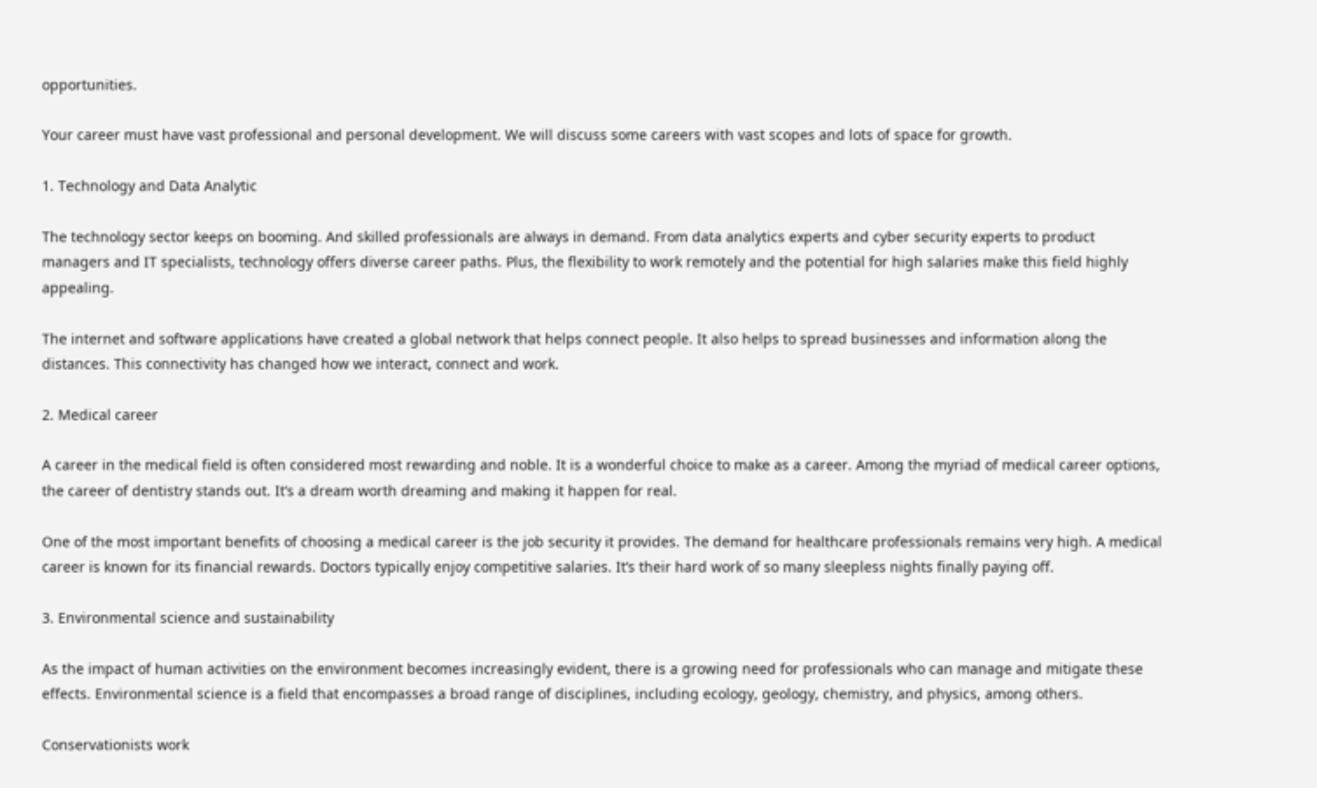opportunities.

Your career must have vast professional and personal development. We will discuss some careers with vast scopes and lots of space for growth.

1. Technology and Data Analytic

The technology sector keeps on booming. And skilled professionals are always in demand. From data analytics experts and cyber security experts to product managers and IT specialists, technology offers diverse career paths. Plus, the flexibility to work remotely and the potential for high salaries make this field highly appealing.

The internet and software applications have created a global network that helps connect people. It also helps to spread businesses and information along the distances. This connectivity has changed how we interact, connect and work.

2. Medical career

A career in the medical field is often considered most rewarding and noble. It is a wonderful choice to make as a career. Among the myriad of medical career options, the career of dentistry stands out. It’s a dream worth dreaming and making it happen for real.

One of the most important benefits of choosing a medical career is the job security it provides. The demand for healthcare professionals remains very high. A medical career is known for its financial rewards. Doctors typically enjoy competitive salaries. It’s their hard work of so many sleepless nights finally paying off.

3. Environmental science and sustainability

As the impact of human activities on the environment becomes increasingly evident, there is a growing need for professionals who can manage and mitigate these effects. Environmental science is a field that encompasses a broad range of disciplines, including ecology, geology, chemistry, and physics, among others.

Conservationists work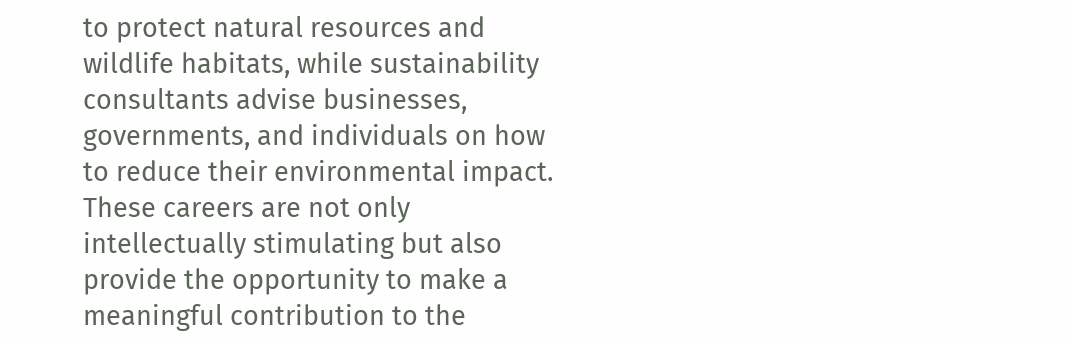to protect natural resources and wildlife habitats, while sustainability consultants advise businesses, governments, and individuals on how to reduce their environmental impact. These careers are not only intellectually stimulating but also provide the opportunity to make a meaningful contribution to the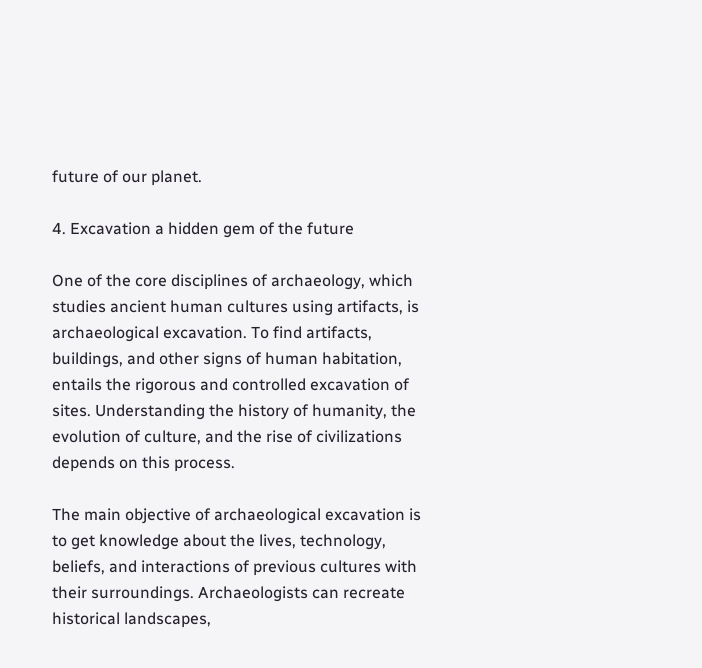future of our planet.

4. Excavation a hidden gem of the future

One of the core disciplines of archaeology, which studies ancient human cultures using artifacts, is archaeological excavation. To find artifacts, buildings, and other signs of human habitation, entails the rigorous and controlled excavation of sites. Understanding the history of humanity, the evolution of culture, and the rise of civilizations depends on this process.

The main objective of archaeological excavation is to get knowledge about the lives, technology, beliefs, and interactions of previous cultures with their surroundings. Archaeologists can recreate historical landscapes,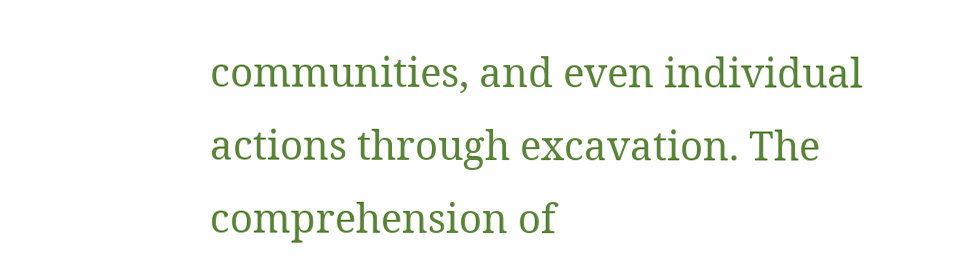communities, and even individual actions through excavation. The comprehension of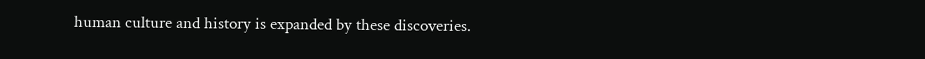human culture and history is expanded by these discoveries.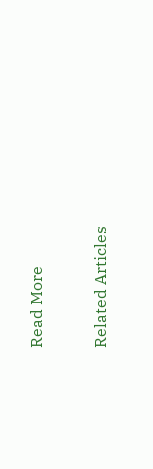Read More

Related Articles